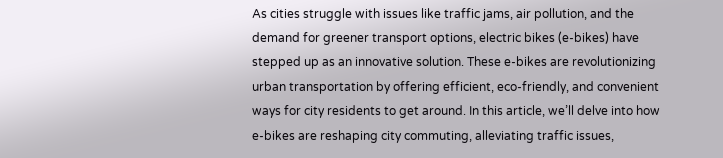As cities struggle with issues like traffic jams, air pollution, and the demand for greener transport options, electric bikes (e-bikes) have stepped up as an innovative solution. These e-bikes are revolutionizing urban transportation by offering efficient, eco-friendly, and convenient ways for city residents to get around. In this article, we’ll delve into how e-bikes are reshaping city commuting, alleviating traffic issues,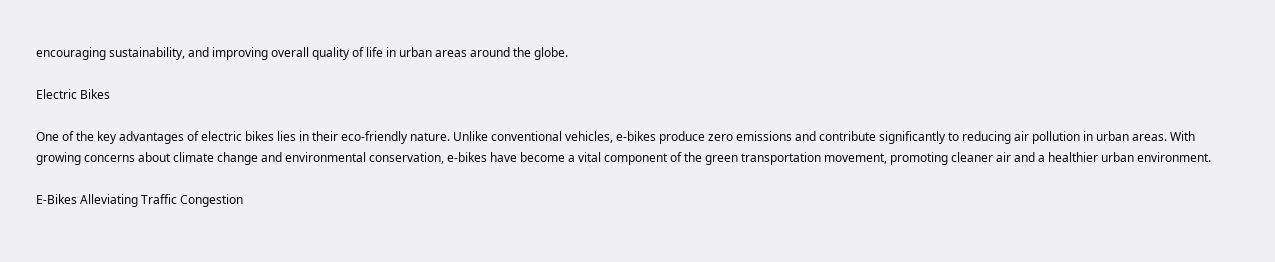encouraging sustainability, and improving overall quality of life in urban areas around the globe.

Electric Bikes

One of the key advantages of electric bikes lies in their eco-friendly nature. Unlike conventional vehicles, e-bikes produce zero emissions and contribute significantly to reducing air pollution in urban areas. With growing concerns about climate change and environmental conservation, e-bikes have become a vital component of the green transportation movement, promoting cleaner air and a healthier urban environment.

E-Bikes Alleviating Traffic Congestion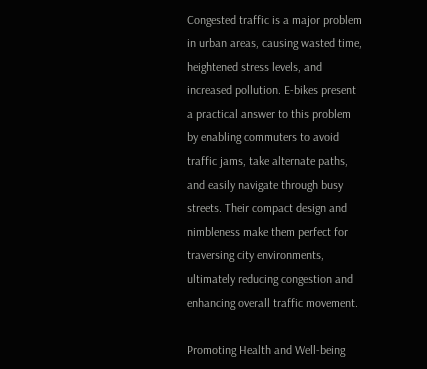Congested traffic is a major problem in urban areas, causing wasted time, heightened stress levels, and increased pollution. E-bikes present a practical answer to this problem by enabling commuters to avoid traffic jams, take alternate paths, and easily navigate through busy streets. Their compact design and nimbleness make them perfect for traversing city environments, ultimately reducing congestion and enhancing overall traffic movement.

Promoting Health and Well-being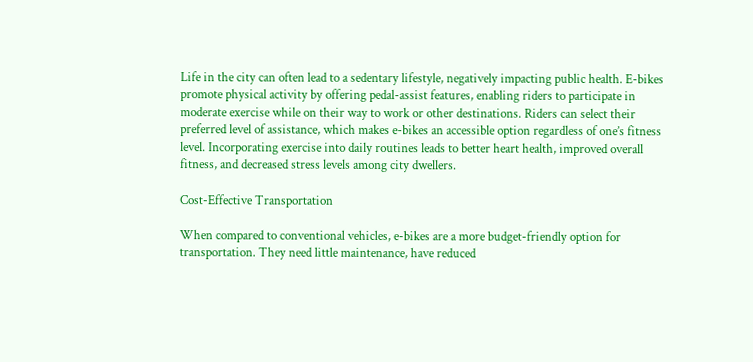Life in the city can often lead to a sedentary lifestyle, negatively impacting public health. E-bikes promote physical activity by offering pedal-assist features, enabling riders to participate in moderate exercise while on their way to work or other destinations. Riders can select their preferred level of assistance, which makes e-bikes an accessible option regardless of one’s fitness level. Incorporating exercise into daily routines leads to better heart health, improved overall fitness, and decreased stress levels among city dwellers.

Cost-Effective Transportation

When compared to conventional vehicles, e-bikes are a more budget-friendly option for transportation. They need little maintenance, have reduced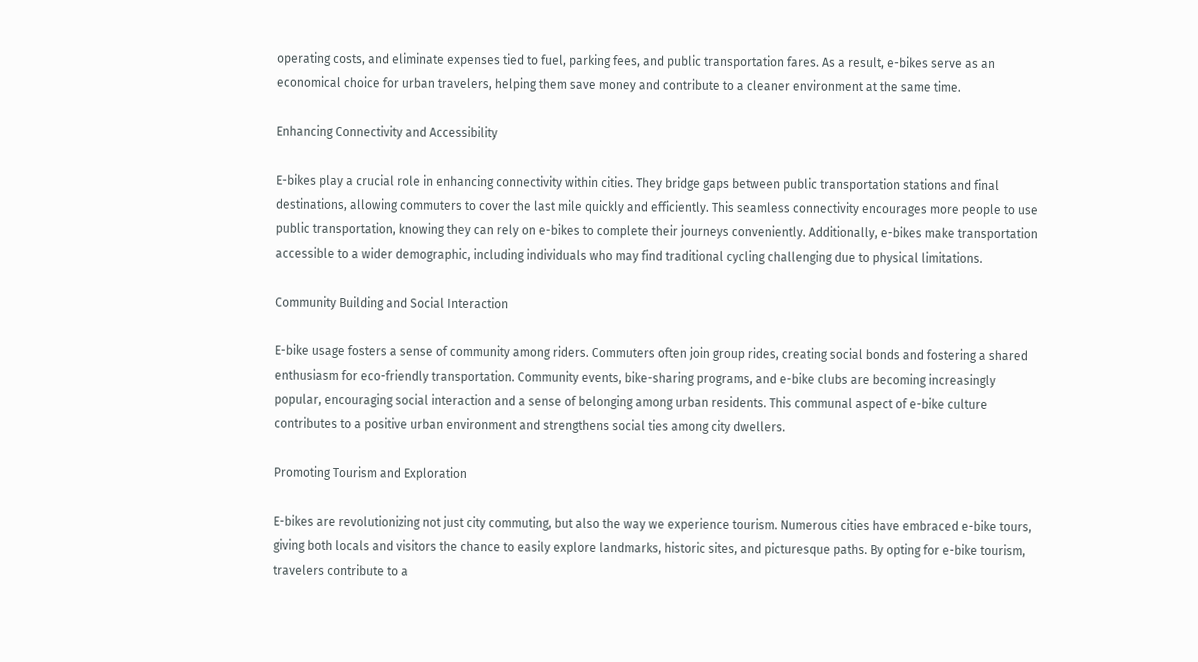operating costs, and eliminate expenses tied to fuel, parking fees, and public transportation fares. As a result, e-bikes serve as an economical choice for urban travelers, helping them save money and contribute to a cleaner environment at the same time.

Enhancing Connectivity and Accessibility

E-bikes play a crucial role in enhancing connectivity within cities. They bridge gaps between public transportation stations and final destinations, allowing commuters to cover the last mile quickly and efficiently. This seamless connectivity encourages more people to use public transportation, knowing they can rely on e-bikes to complete their journeys conveniently. Additionally, e-bikes make transportation accessible to a wider demographic, including individuals who may find traditional cycling challenging due to physical limitations.

Community Building and Social Interaction

E-bike usage fosters a sense of community among riders. Commuters often join group rides, creating social bonds and fostering a shared enthusiasm for eco-friendly transportation. Community events, bike-sharing programs, and e-bike clubs are becoming increasingly popular, encouraging social interaction and a sense of belonging among urban residents. This communal aspect of e-bike culture contributes to a positive urban environment and strengthens social ties among city dwellers.

Promoting Tourism and Exploration

E-bikes are revolutionizing not just city commuting, but also the way we experience tourism. Numerous cities have embraced e-bike tours, giving both locals and visitors the chance to easily explore landmarks, historic sites, and picturesque paths. By opting for e-bike tourism, travelers contribute to a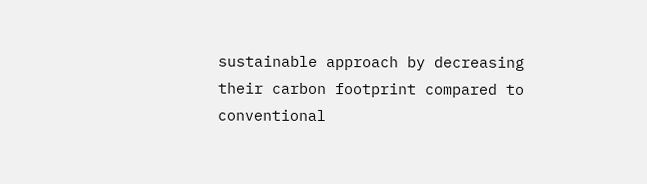sustainable approach by decreasing their carbon footprint compared to conventional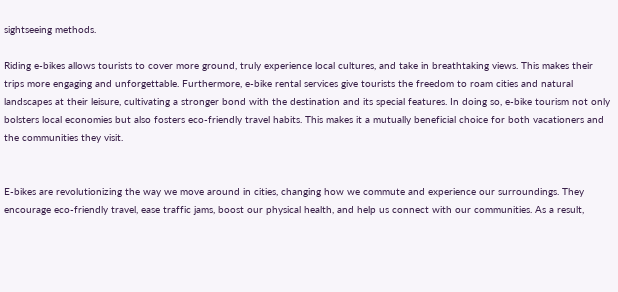sightseeing methods.

Riding e-bikes allows tourists to cover more ground, truly experience local cultures, and take in breathtaking views. This makes their trips more engaging and unforgettable. Furthermore, e-bike rental services give tourists the freedom to roam cities and natural landscapes at their leisure, cultivating a stronger bond with the destination and its special features. In doing so, e-bike tourism not only bolsters local economies but also fosters eco-friendly travel habits. This makes it a mutually beneficial choice for both vacationers and the communities they visit.


E-bikes are revolutionizing the way we move around in cities, changing how we commute and experience our surroundings. They encourage eco-friendly travel, ease traffic jams, boost our physical health, and help us connect with our communities. As a result,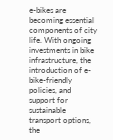e-bikes are becoming essential components of city life. With ongoing investments in bike infrastructure, the introduction of e-bike-friendly policies, and support for sustainable transport options, the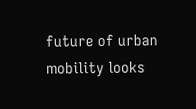future of urban mobility looks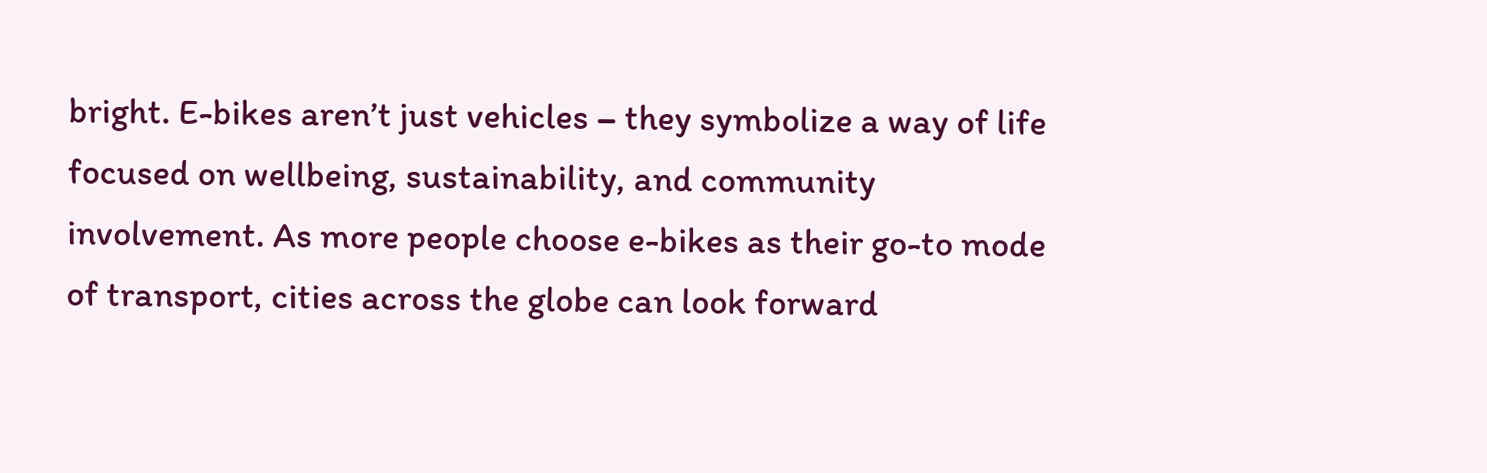bright. E-bikes aren’t just vehicles – they symbolize a way of life focused on wellbeing, sustainability, and community involvement. As more people choose e-bikes as their go-to mode of transport, cities across the globe can look forward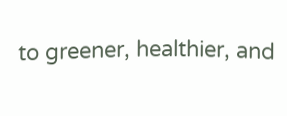to greener, healthier, and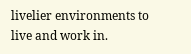livelier environments to live and work in.